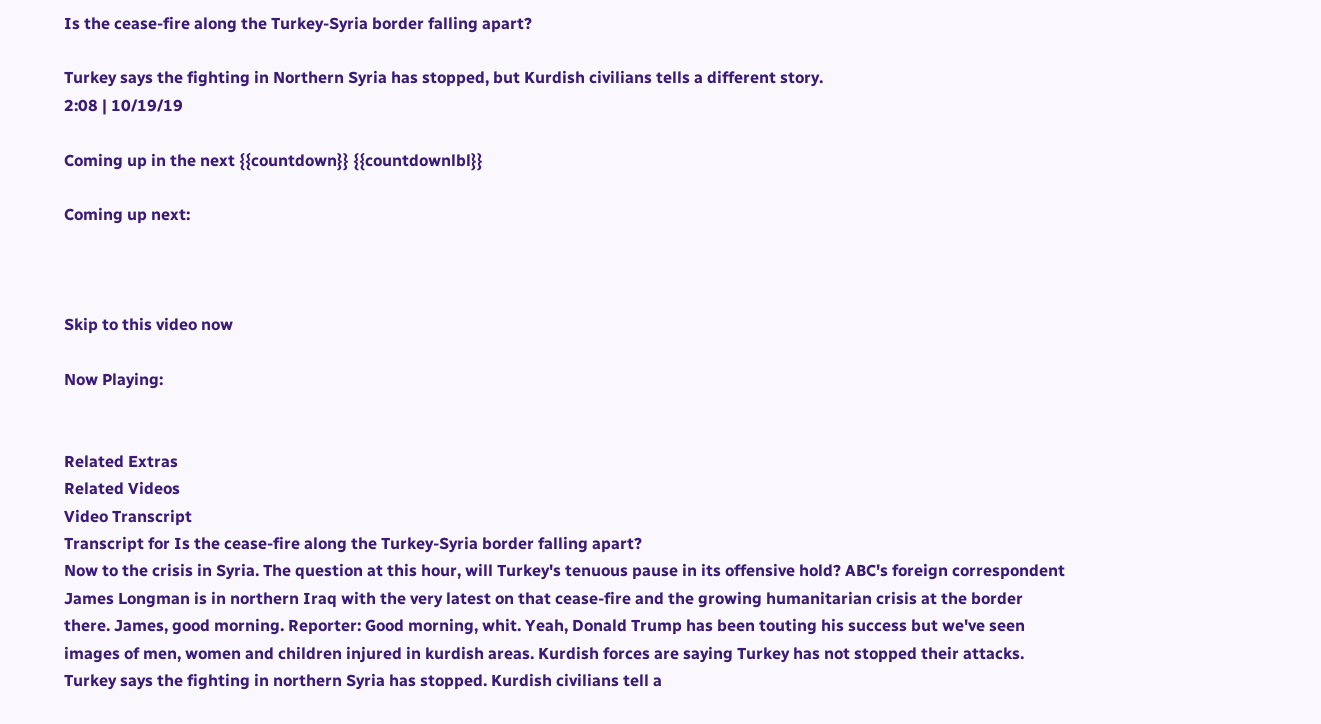Is the cease-fire along the Turkey-Syria border falling apart?

Turkey says the fighting in Northern Syria has stopped, but Kurdish civilians tells a different story.
2:08 | 10/19/19

Coming up in the next {{countdown}} {{countdownlbl}}

Coming up next:



Skip to this video now

Now Playing:


Related Extras
Related Videos
Video Transcript
Transcript for Is the cease-fire along the Turkey-Syria border falling apart?
Now to the crisis in Syria. The question at this hour, will Turkey's tenuous pause in its offensive hold? ABC's foreign correspondent James Longman is in northern Iraq with the very latest on that cease-fire and the growing humanitarian crisis at the border there. James, good morning. Reporter: Good morning, whit. Yeah, Donald Trump has been touting his success but we've seen images of men, women and children injured in kurdish areas. Kurdish forces are saying Turkey has not stopped their attacks. Turkey says the fighting in northern Syria has stopped. Kurdish civilians tell a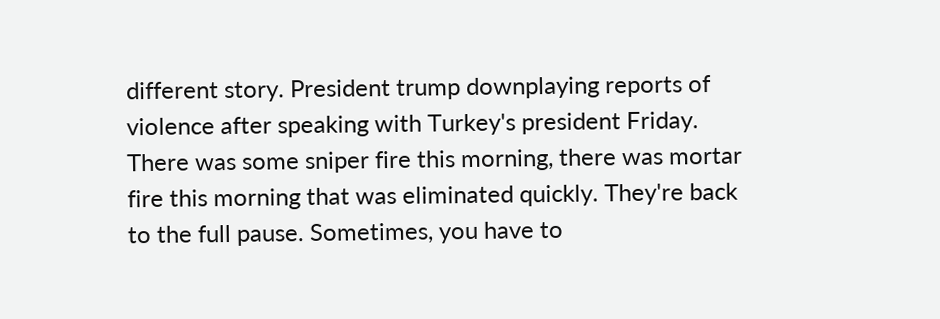different story. President trump downplaying reports of violence after speaking with Turkey's president Friday. There was some sniper fire this morning, there was mortar fire this morning that was eliminated quickly. They're back to the full pause. Sometimes, you have to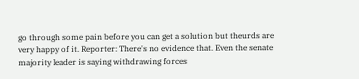go through some pain before you can get a solution but theurds are very happy of it. Reporter: There's no evidence that. Even the senate majority leader is saying withdrawing forces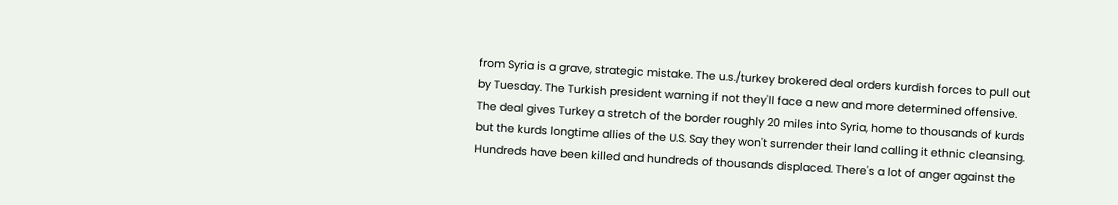from Syria is a grave, strategic mistake. The u.s./turkey brokered deal orders kurdish forces to pull out by Tuesday. The Turkish president warning if not they'll face a new and more determined offensive. The deal gives Turkey a stretch of the border roughly 20 miles into Syria, home to thousands of kurds but the kurds longtime allies of the U.S. Say they won't surrender their land calling it ethnic cleansing. Hundreds have been killed and hundreds of thousands displaced. There's a lot of anger against the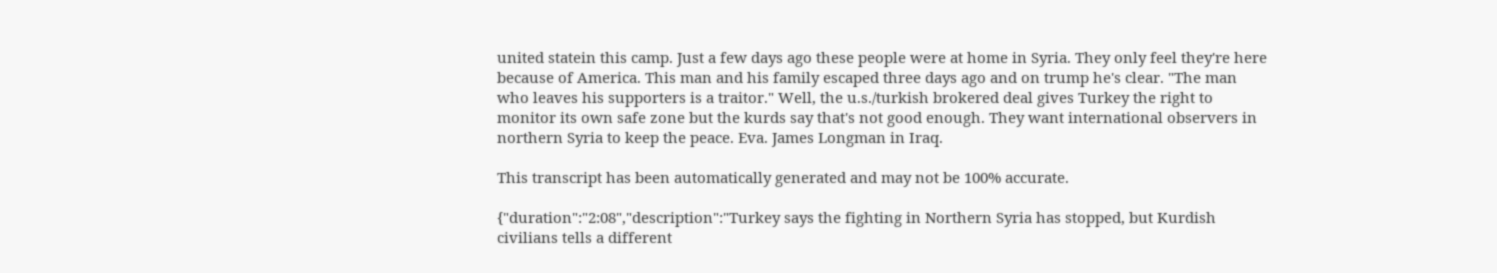united statein this camp. Just a few days ago these people were at home in Syria. They only feel they're here because of America. This man and his family escaped three days ago and on trump he's clear. "The man who leaves his supporters is a traitor." Well, the u.s./turkish brokered deal gives Turkey the right to monitor its own safe zone but the kurds say that's not good enough. They want international observers in northern Syria to keep the peace. Eva. James Longman in Iraq.

This transcript has been automatically generated and may not be 100% accurate.

{"duration":"2:08","description":"Turkey says the fighting in Northern Syria has stopped, but Kurdish civilians tells a different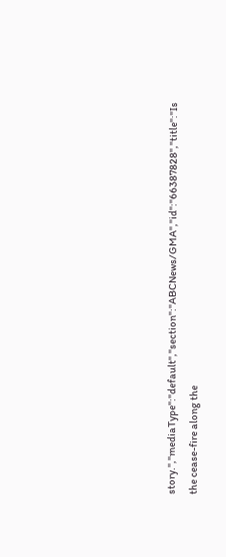story.","mediaType":"default","section":"ABCNews/GMA","id":"66387828","title":"Is the cease-fire along the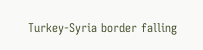Turkey-Syria border falling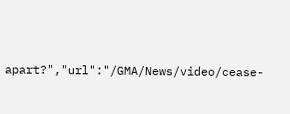apart?","url":"/GMA/News/video/cease-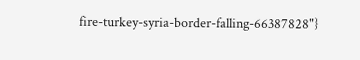fire-turkey-syria-border-falling-66387828"}